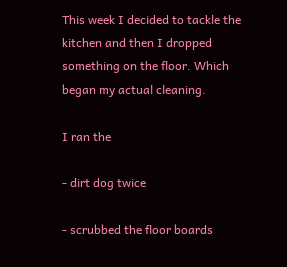This week I decided to tackle the kitchen and then I dropped something on the floor. Which began my actual cleaning.

I ran the

- dirt dog twice

- scrubbed the floor boards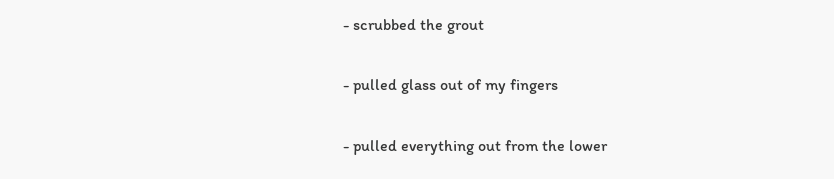- scrubbed the grout

- pulled glass out of my fingers

- pulled everything out from the lower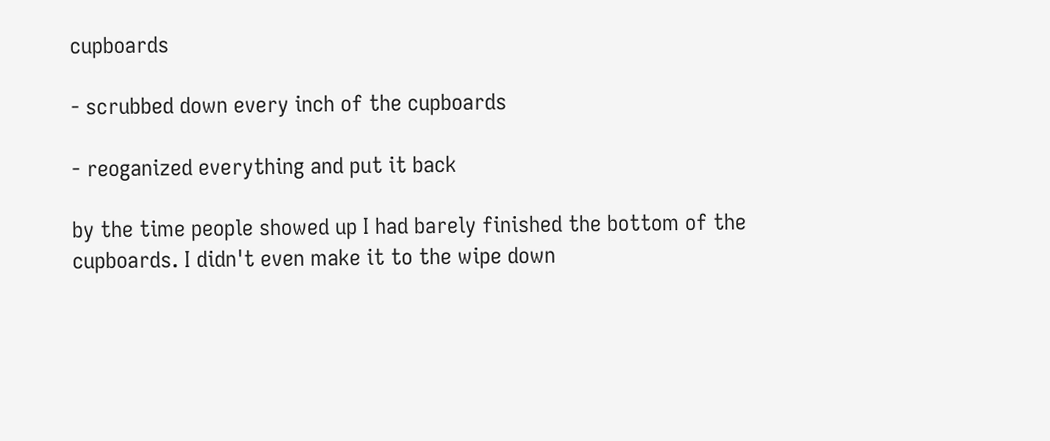cupboards

- scrubbed down every inch of the cupboards

- reoganized everything and put it back

by the time people showed up I had barely finished the bottom of the cupboards. I didn't even make it to the wipe down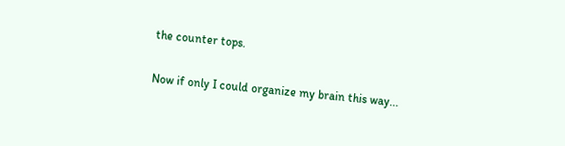the counter tops.

Now if only I could organize my brain this way...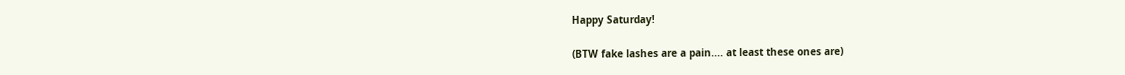Happy Saturday!

(BTW fake lashes are a pain.... at least these ones are)